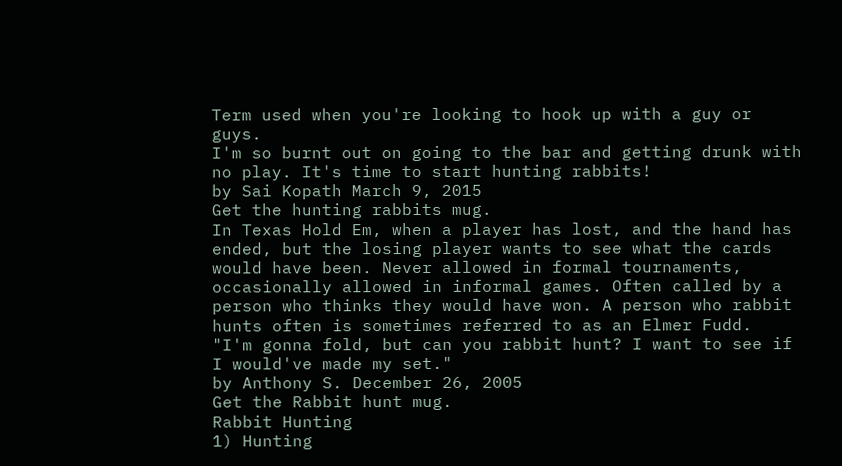Term used when you're looking to hook up with a guy or guys.
I'm so burnt out on going to the bar and getting drunk with no play. It's time to start hunting rabbits!
by Sai Kopath March 9, 2015
Get the hunting rabbits mug.
In Texas Hold Em, when a player has lost, and the hand has ended, but the losing player wants to see what the cards would have been. Never allowed in formal tournaments, occasionally allowed in informal games. Often called by a person who thinks they would have won. A person who rabbit hunts often is sometimes referred to as an Elmer Fudd.
"I'm gonna fold, but can you rabbit hunt? I want to see if I would've made my set."
by Anthony S. December 26, 2005
Get the Rabbit hunt mug.
Rabbit Hunting
1) Hunting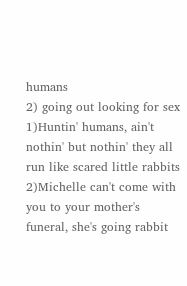humans
2) going out looking for sex
1)Huntin' humans, ain't nothin' but nothin' they all run like scared little rabbits
2)Michelle can't come with you to your mother's funeral, she's going rabbit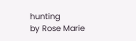hunting
by Rose Marie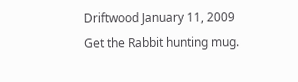Driftwood January 11, 2009
Get the Rabbit hunting mug.